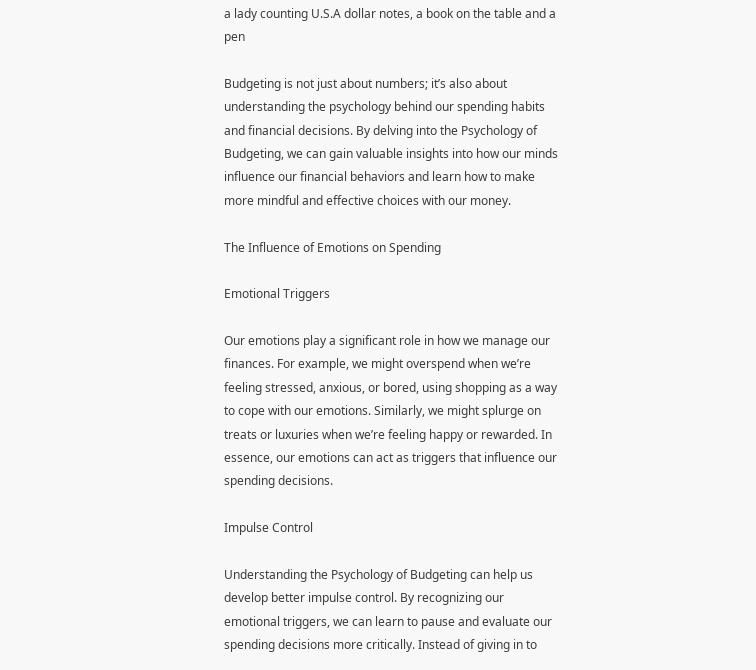a lady counting U.S.A dollar notes, a book on the table and a pen

Budgeting is not just about numbers; it’s also about understanding the psychology behind our spending habits and financial decisions. By delving into the Psychology of Budgeting, we can gain valuable insights into how our minds influence our financial behaviors and learn how to make more mindful and effective choices with our money.

The Influence of Emotions on Spending

Emotional Triggers

Our emotions play a significant role in how we manage our finances. For example, we might overspend when we’re feeling stressed, anxious, or bored, using shopping as a way to cope with our emotions. Similarly, we might splurge on treats or luxuries when we’re feeling happy or rewarded. In essence, our emotions can act as triggers that influence our spending decisions.

Impulse Control

Understanding the Psychology of Budgeting can help us develop better impulse control. By recognizing our emotional triggers, we can learn to pause and evaluate our spending decisions more critically. Instead of giving in to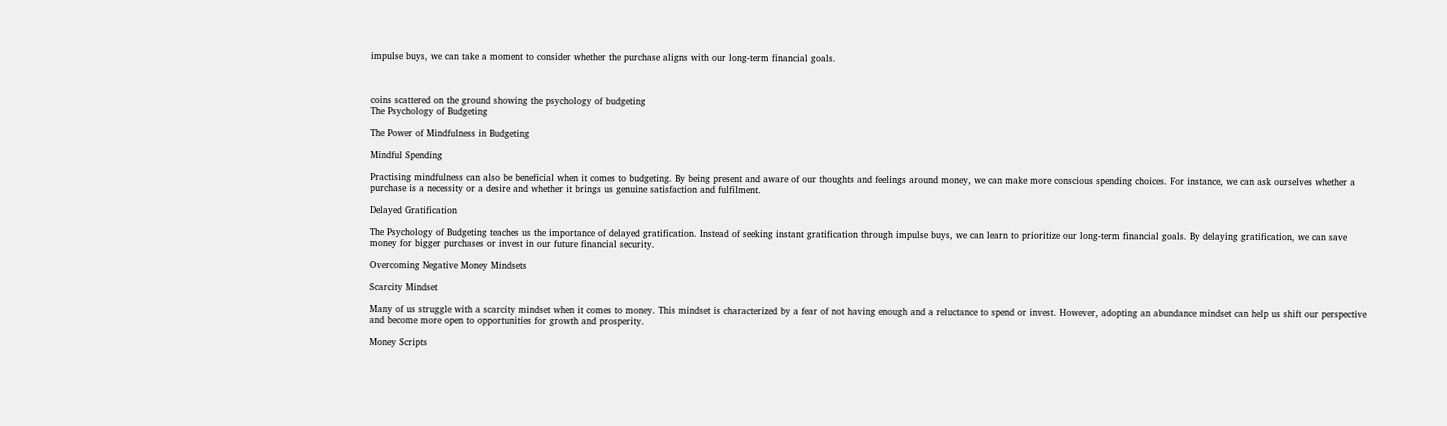impulse buys, we can take a moment to consider whether the purchase aligns with our long-term financial goals.



coins scattered on the ground showing the psychology of budgeting
The Psychology of Budgeting

The Power of Mindfulness in Budgeting

Mindful Spending

Practising mindfulness can also be beneficial when it comes to budgeting. By being present and aware of our thoughts and feelings around money, we can make more conscious spending choices. For instance, we can ask ourselves whether a purchase is a necessity or a desire and whether it brings us genuine satisfaction and fulfilment.

Delayed Gratification

The Psychology of Budgeting teaches us the importance of delayed gratification. Instead of seeking instant gratification through impulse buys, we can learn to prioritize our long-term financial goals. By delaying gratification, we can save money for bigger purchases or invest in our future financial security.

Overcoming Negative Money Mindsets

Scarcity Mindset

Many of us struggle with a scarcity mindset when it comes to money. This mindset is characterized by a fear of not having enough and a reluctance to spend or invest. However, adopting an abundance mindset can help us shift our perspective and become more open to opportunities for growth and prosperity.

Money Scripts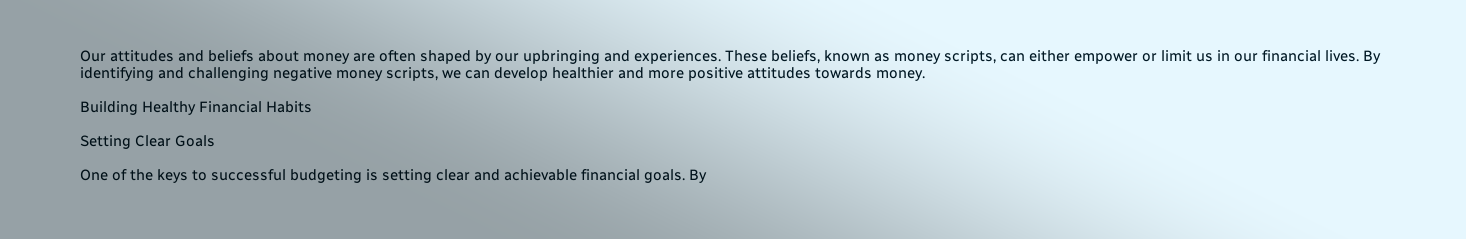Our attitudes and beliefs about money are often shaped by our upbringing and experiences. These beliefs, known as money scripts, can either empower or limit us in our financial lives. By identifying and challenging negative money scripts, we can develop healthier and more positive attitudes towards money.

Building Healthy Financial Habits

Setting Clear Goals

One of the keys to successful budgeting is setting clear and achievable financial goals. By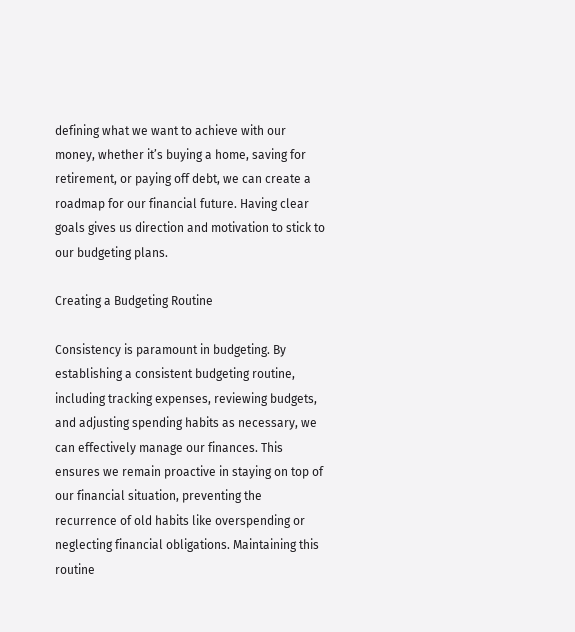defining what we want to achieve with our money, whether it’s buying a home, saving for retirement, or paying off debt, we can create a roadmap for our financial future. Having clear goals gives us direction and motivation to stick to our budgeting plans.

Creating a Budgeting Routine

Consistency is paramount in budgeting. By establishing a consistent budgeting routine, including tracking expenses, reviewing budgets, and adjusting spending habits as necessary, we can effectively manage our finances. This ensures we remain proactive in staying on top of our financial situation, preventing the recurrence of old habits like overspending or neglecting financial obligations. Maintaining this routine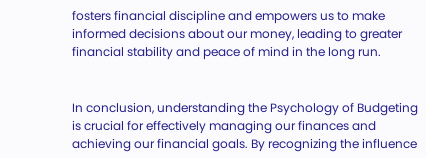fosters financial discipline and empowers us to make informed decisions about our money, leading to greater financial stability and peace of mind in the long run.


In conclusion, understanding the Psychology of Budgeting is crucial for effectively managing our finances and achieving our financial goals. By recognizing the influence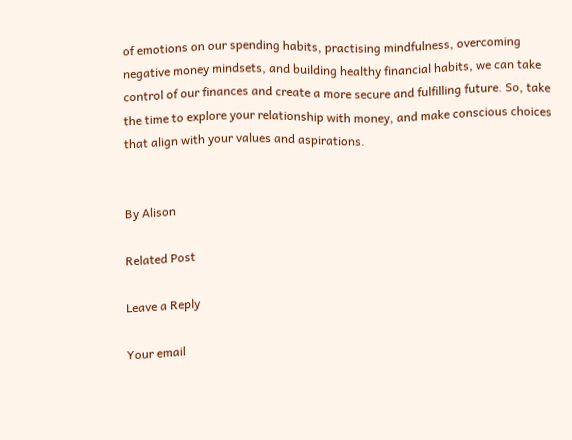of emotions on our spending habits, practising mindfulness, overcoming negative money mindsets, and building healthy financial habits, we can take control of our finances and create a more secure and fulfilling future. So, take the time to explore your relationship with money, and make conscious choices that align with your values and aspirations.


By Alison

Related Post

Leave a Reply

Your email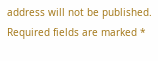address will not be published. Required fields are marked *